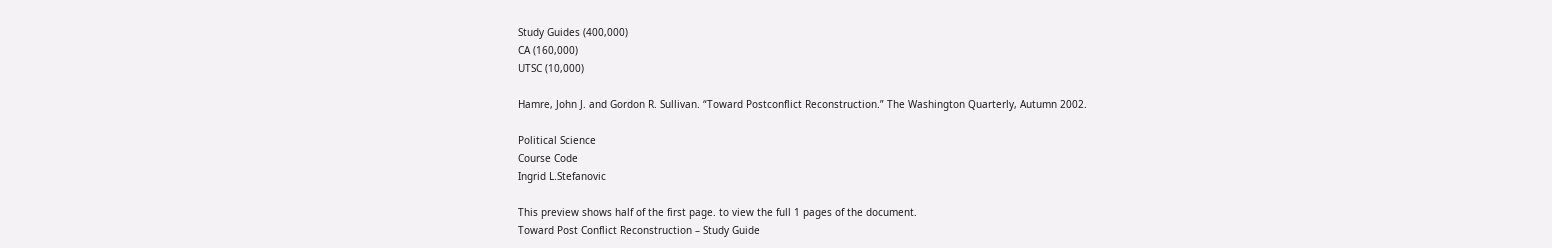Study Guides (400,000)
CA (160,000)
UTSC (10,000)

Hamre, John J. and Gordon R. Sullivan. “Toward Postconflict Reconstruction.” The Washington Quarterly, Autumn 2002.

Political Science
Course Code
Ingrid L.Stefanovic

This preview shows half of the first page. to view the full 1 pages of the document.
Toward Post Conflict Reconstruction – Study Guide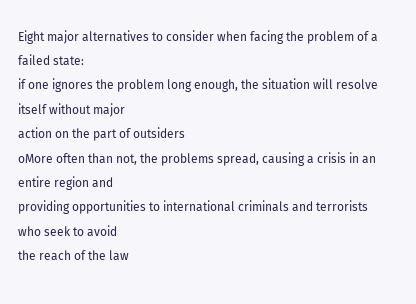Eight major alternatives to consider when facing the problem of a failed state:
if one ignores the problem long enough, the situation will resolve itself without major
action on the part of outsiders
oMore often than not, the problems spread, causing a crisis in an entire region and
providing opportunities to international criminals and terrorists who seek to avoid
the reach of the law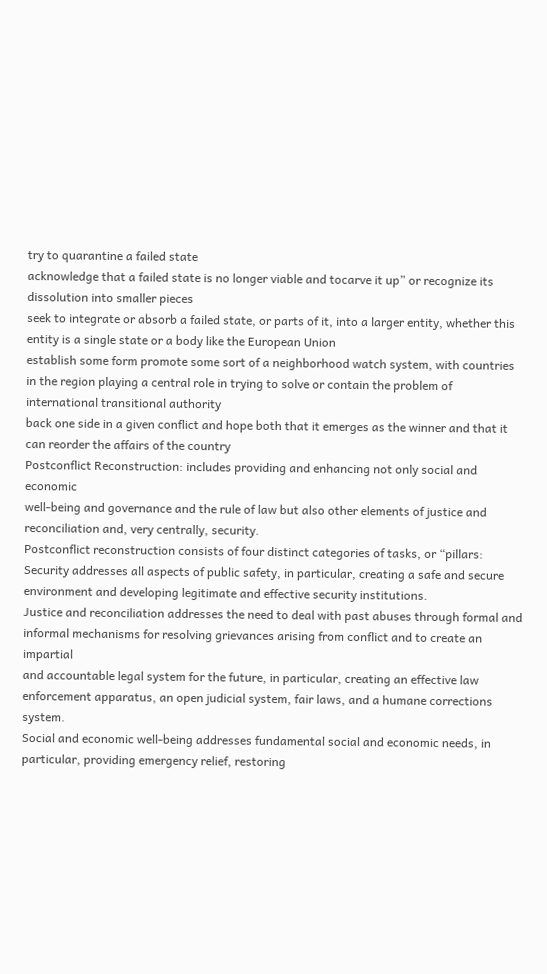try to quarantine a failed state
acknowledge that a failed state is no longer viable and tocarve it up” or recognize its
dissolution into smaller pieces
seek to integrate or absorb a failed state, or parts of it, into a larger entity, whether this
entity is a single state or a body like the European Union
establish some form promote some sort of a neighborhood watch system, with countries
in the region playing a central role in trying to solve or contain the problem of
international transitional authority
back one side in a given conflict and hope both that it emerges as the winner and that it
can reorder the affairs of the country
Postconflict Reconstruction: includes providing and enhancing not only social and economic
well-being and governance and the rule of law but also other elements of justice and
reconciliation and, very centrally, security.
Postconflict reconstruction consists of four distinct categories of tasks, or “pillars:
Security addresses all aspects of public safety, in particular, creating a safe and secure
environment and developing legitimate and effective security institutions.
Justice and reconciliation addresses the need to deal with past abuses through formal and
informal mechanisms for resolving grievances arising from conflict and to create an impartial
and accountable legal system for the future, in particular, creating an effective law
enforcement apparatus, an open judicial system, fair laws, and a humane corrections system.
Social and economic well-being addresses fundamental social and economic needs, in
particular, providing emergency relief, restoring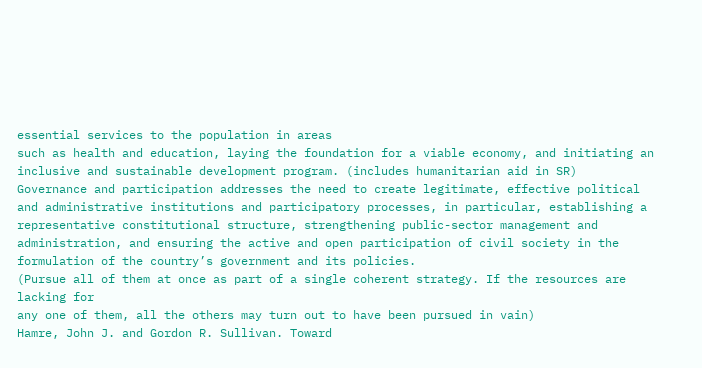essential services to the population in areas
such as health and education, laying the foundation for a viable economy, and initiating an
inclusive and sustainable development program. (includes humanitarian aid in SR)
Governance and participation addresses the need to create legitimate, effective political
and administrative institutions and participatory processes, in particular, establishing a
representative constitutional structure, strengthening public-sector management and
administration, and ensuring the active and open participation of civil society in the
formulation of the country’s government and its policies.
(Pursue all of them at once as part of a single coherent strategy. If the resources are lacking for
any one of them, all the others may turn out to have been pursued in vain)
Hamre, John J. and Gordon R. Sullivan. Toward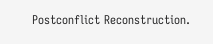Postconflict Reconstruction.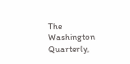The
Washington Quarterly,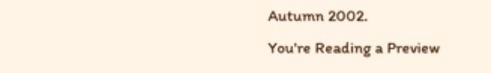Autumn 2002.
You're Reading a Preview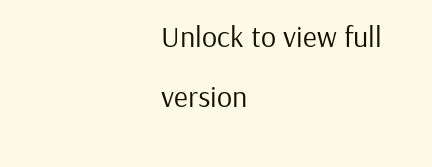Unlock to view full version